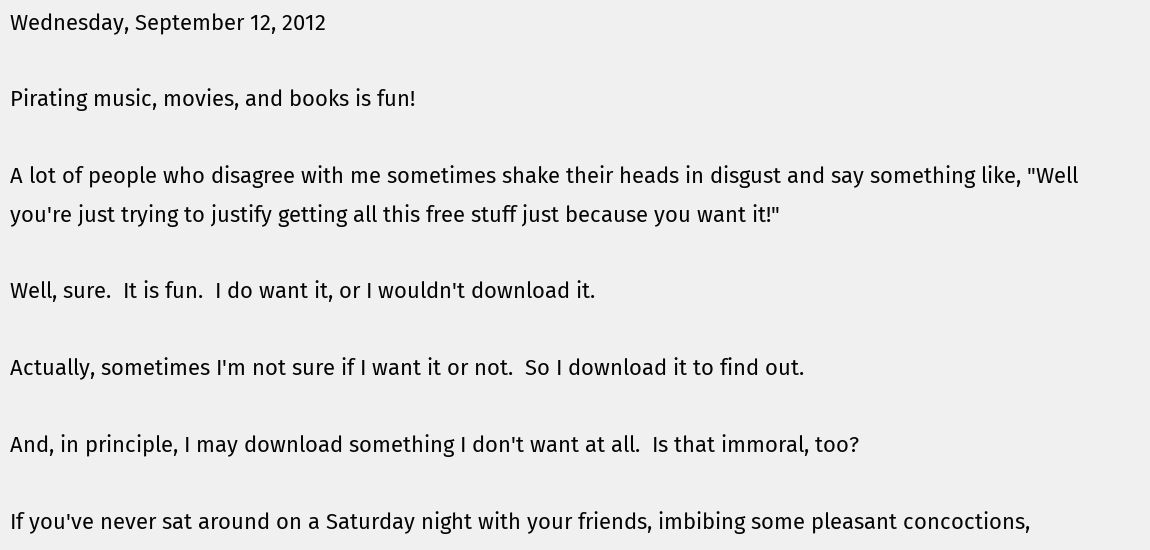Wednesday, September 12, 2012

Pirating music, movies, and books is fun!

A lot of people who disagree with me sometimes shake their heads in disgust and say something like, "Well you're just trying to justify getting all this free stuff just because you want it!"

Well, sure.  It is fun.  I do want it, or I wouldn't download it.

Actually, sometimes I'm not sure if I want it or not.  So I download it to find out.

And, in principle, I may download something I don't want at all.  Is that immoral, too?

If you've never sat around on a Saturday night with your friends, imbibing some pleasant concoctions,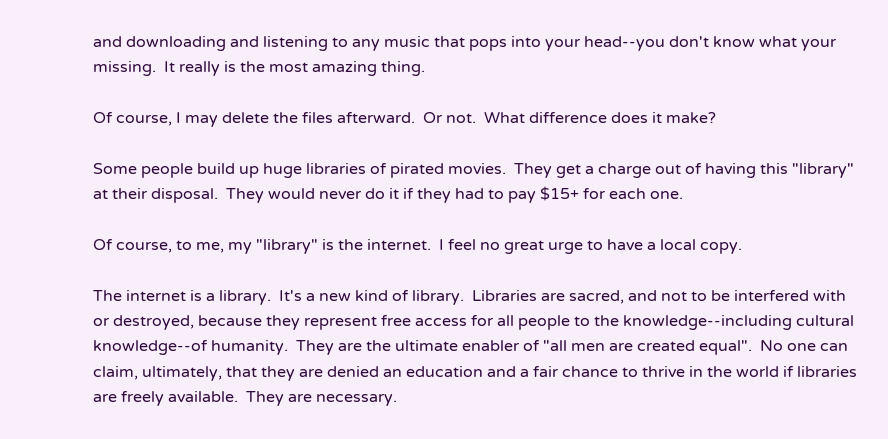and downloading and listening to any music that pops into your head--you don't know what your missing.  It really is the most amazing thing.

Of course, I may delete the files afterward.  Or not.  What difference does it make?

Some people build up huge libraries of pirated movies.  They get a charge out of having this "library" at their disposal.  They would never do it if they had to pay $15+ for each one.

Of course, to me, my "library" is the internet.  I feel no great urge to have a local copy.

The internet is a library.  It's a new kind of library.  Libraries are sacred, and not to be interfered with or destroyed, because they represent free access for all people to the knowledge--including cultural knowledge--of humanity.  They are the ultimate enabler of "all men are created equal".  No one can claim, ultimately, that they are denied an education and a fair chance to thrive in the world if libraries are freely available.  They are necessary.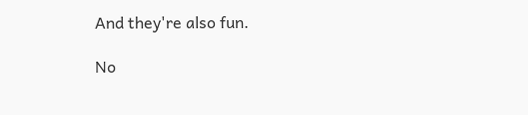And they're also fun.

No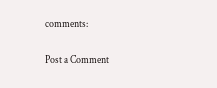comments:

Post a Comment